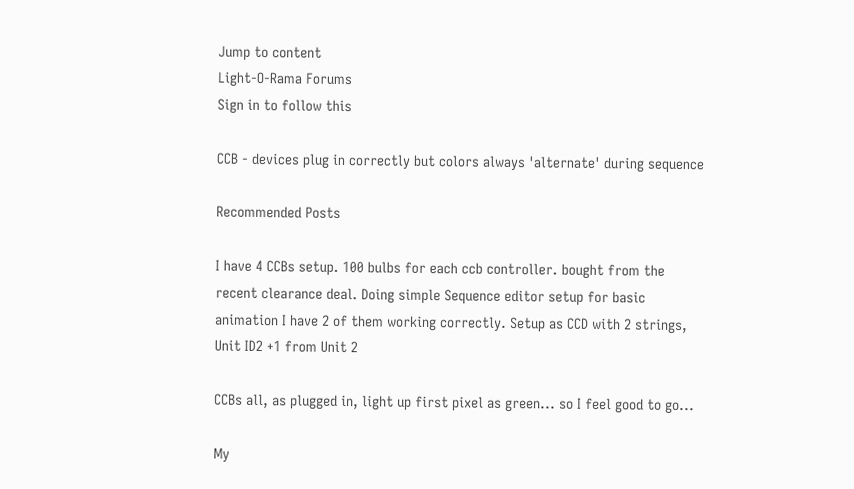Jump to content
Light-O-Rama Forums
Sign in to follow this

CCB - devices plug in correctly but colors always 'alternate' during sequence

Recommended Posts

I have 4 CCBs setup. 100 bulbs for each ccb controller. bought from the recent clearance deal. Doing simple Sequence editor setup for basic animation I have 2 of them working correctly. Setup as CCD with 2 strings,  Unit ID2 +1 from Unit 2

CCBs all, as plugged in, light up first pixel as green... so I feel good to go...

My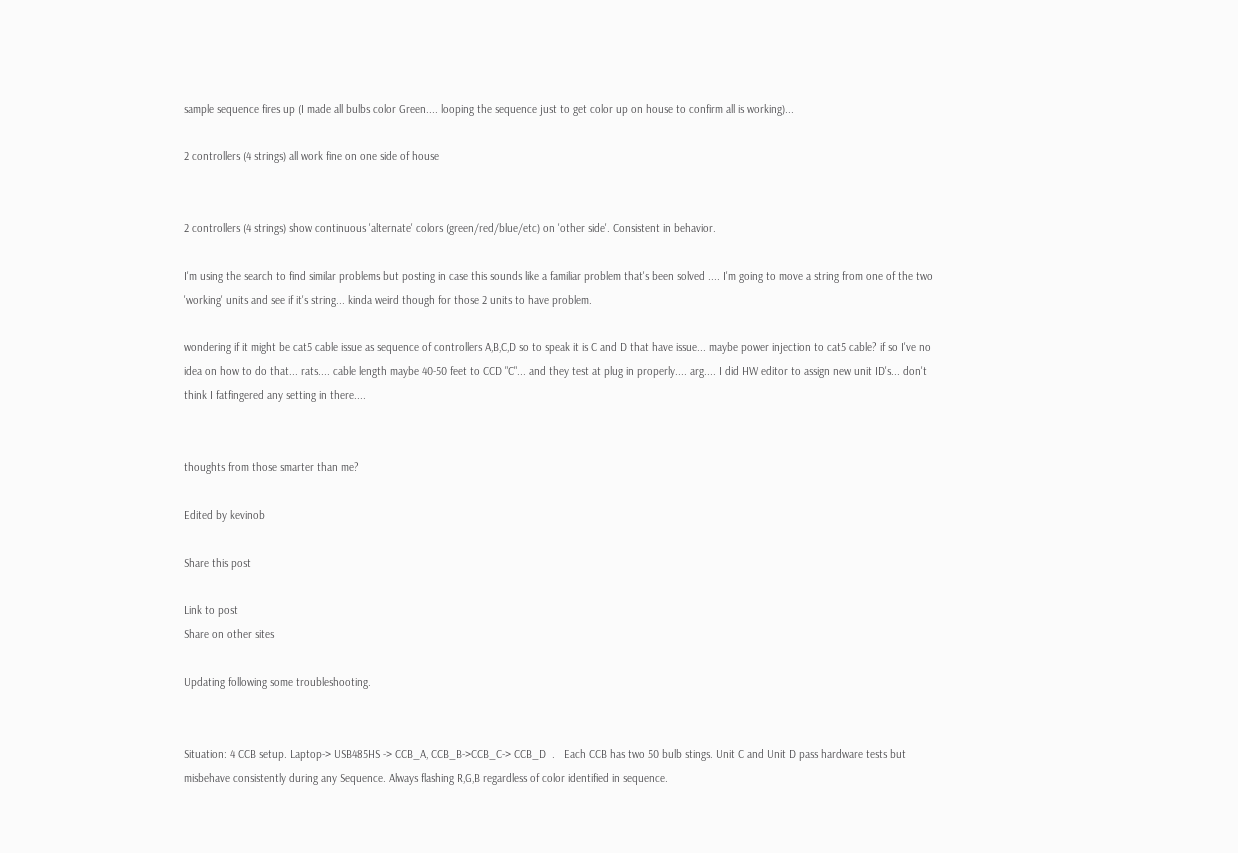sample sequence fires up (I made all bulbs color Green.... looping the sequence just to get color up on house to confirm all is working)...

2 controllers (4 strings) all work fine on one side of house


2 controllers (4 strings) show continuous 'alternate' colors (green/red/blue/etc) on 'other side'. Consistent in behavior.

I'm using the search to find similar problems but posting in case this sounds like a familiar problem that's been solved .... I'm going to move a string from one of the two 'working' units and see if it's string... kinda weird though for those 2 units to have problem.

wondering if it might be cat5 cable issue as sequence of controllers A,B,C,D so to speak it is C and D that have issue... maybe power injection to cat5 cable? if so I've no idea on how to do that... rats.... cable length maybe 40-50 feet to CCD "C"... and they test at plug in properly.... arg.... I did HW editor to assign new unit ID's... don't think I fatfingered any setting in there....


thoughts from those smarter than me?

Edited by kevinob

Share this post

Link to post
Share on other sites

Updating following some troubleshooting.


Situation: 4 CCB setup. Laptop-> USB485HS -> CCB_A, CCB_B->CCB_C-> CCB_D  .   Each CCB has two 50 bulb stings. Unit C and Unit D pass hardware tests but misbehave consistently during any Sequence. Always flashing R,G,B regardless of color identified in sequence.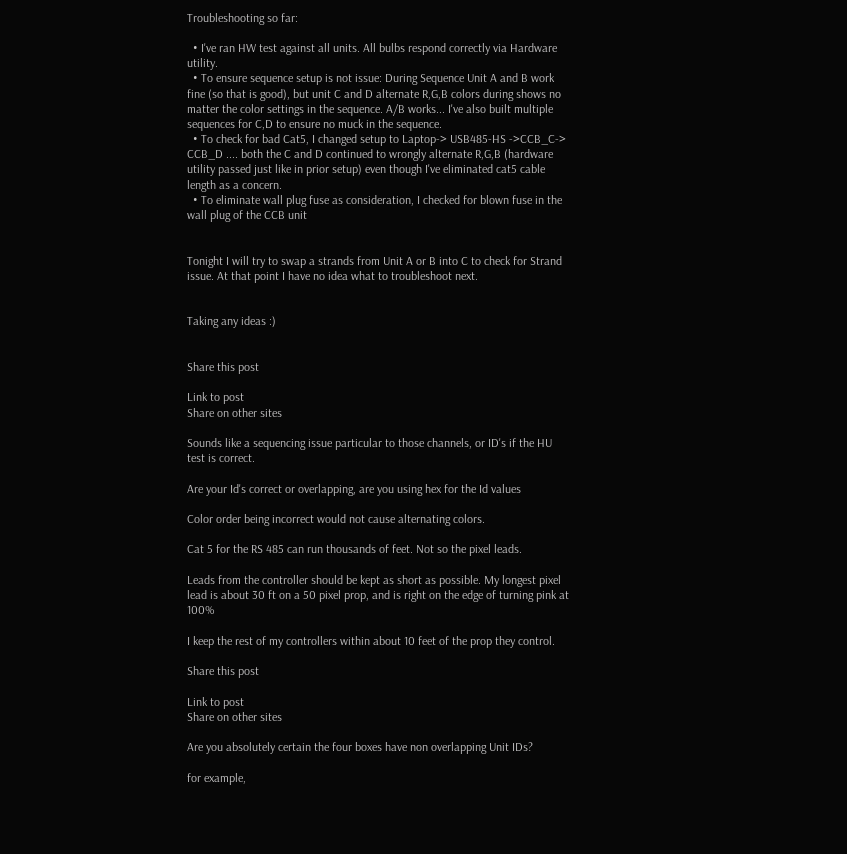Troubleshooting so far:

  • I've ran HW test against all units. All bulbs respond correctly via Hardware utility.
  • To ensure sequence setup is not issue: During Sequence Unit A and B work fine (so that is good), but unit C and D alternate R,G,B colors during shows no matter the color settings in the sequence. A/B works... I've also built multiple sequences for C,D to ensure no muck in the sequence.
  • To check for bad Cat5, I changed setup to Laptop-> USB485-HS ->CCB_C-> CCB_D .... both the C and D continued to wrongly alternate R,G,B (hardware utility passed just like in prior setup) even though I've eliminated cat5 cable length as a concern.
  • To eliminate wall plug fuse as consideration, I checked for blown fuse in the wall plug of the CCB unit


Tonight I will try to swap a strands from Unit A or B into C to check for Strand issue. At that point I have no idea what to troubleshoot next.


Taking any ideas :)


Share this post

Link to post
Share on other sites

Sounds like a sequencing issue particular to those channels, or ID's if the HU test is correct.

Are your Id's correct or overlapping, are you using hex for the Id values

Color order being incorrect would not cause alternating colors.

Cat 5 for the RS 485 can run thousands of feet. Not so the pixel leads.

Leads from the controller should be kept as short as possible. My longest pixel lead is about 30 ft on a 50 pixel prop, and is right on the edge of turning pink at 100%

I keep the rest of my controllers within about 10 feet of the prop they control.

Share this post

Link to post
Share on other sites

Are you absolutely certain the four boxes have non overlapping Unit IDs?

for example,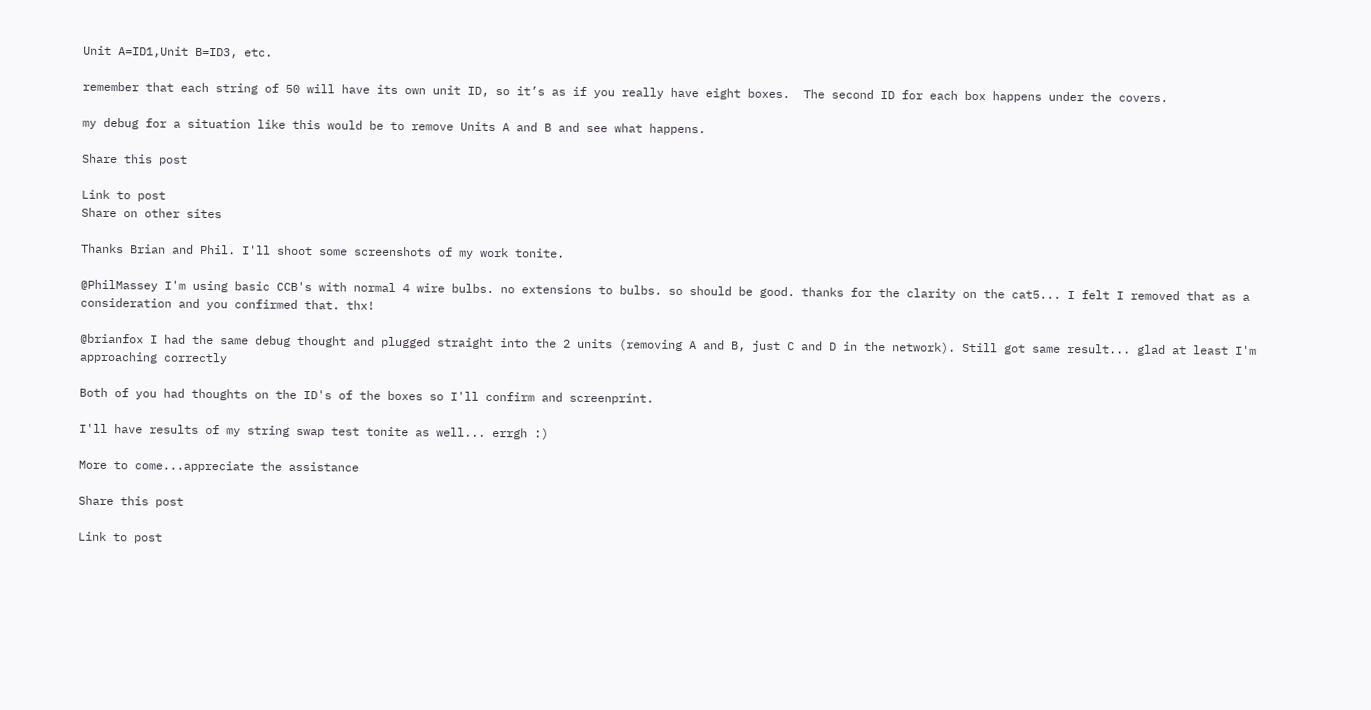Unit A=ID1,Unit B=ID3, etc.

remember that each string of 50 will have its own unit ID, so it’s as if you really have eight boxes.  The second ID for each box happens under the covers.

my debug for a situation like this would be to remove Units A and B and see what happens.

Share this post

Link to post
Share on other sites

Thanks Brian and Phil. I'll shoot some screenshots of my work tonite.

@PhilMassey I'm using basic CCB's with normal 4 wire bulbs. no extensions to bulbs. so should be good. thanks for the clarity on the cat5... I felt I removed that as a consideration and you confirmed that. thx!

@brianfox I had the same debug thought and plugged straight into the 2 units (removing A and B, just C and D in the network). Still got same result... glad at least I'm approaching correctly

Both of you had thoughts on the ID's of the boxes so I'll confirm and screenprint.

I'll have results of my string swap test tonite as well... errgh :)

More to come...appreciate the assistance

Share this post

Link to post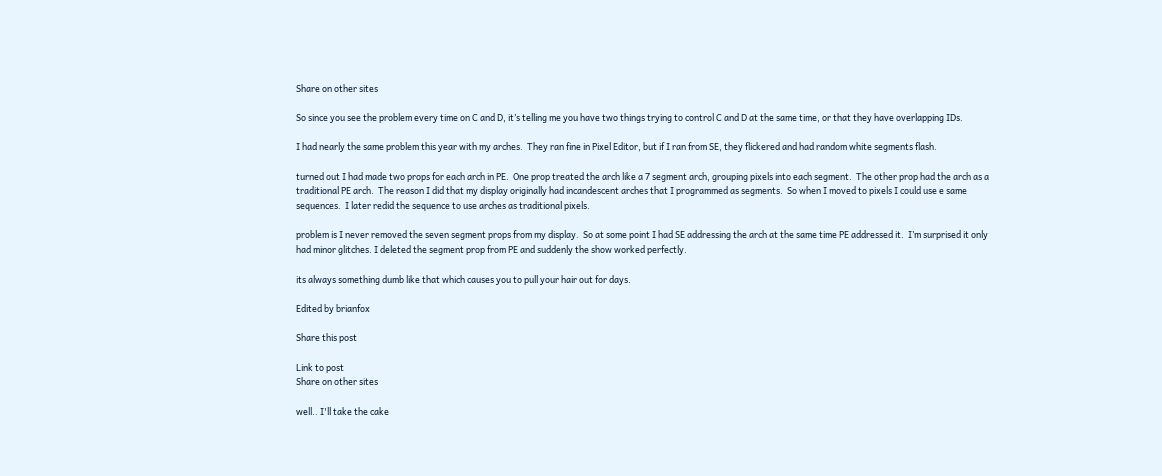Share on other sites

So since you see the problem every time on C and D, it’s telling me you have two things trying to control C and D at the same time, or that they have overlapping IDs.

I had nearly the same problem this year with my arches.  They ran fine in Pixel Editor, but if I ran from SE, they flickered and had random white segments flash.

turned out I had made two props for each arch in PE.  One prop treated the arch like a 7 segment arch, grouping pixels into each segment.  The other prop had the arch as a traditional PE arch.  The reason I did that my display originally had incandescent arches that I programmed as segments.  So when I moved to pixels I could use e same sequences.  I later redid the sequence to use arches as traditional pixels.

problem is I never removed the seven segment props from my display.  So at some point I had SE addressing the arch at the same time PE addressed it.  I’m surprised it only had minor glitches. I deleted the segment prop from PE and suddenly the show worked perfectly.

its always something dumb like that which causes you to pull your hair out for days.

Edited by brianfox

Share this post

Link to post
Share on other sites

well.. I'll take the cake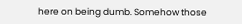here on being dumb. Somehow those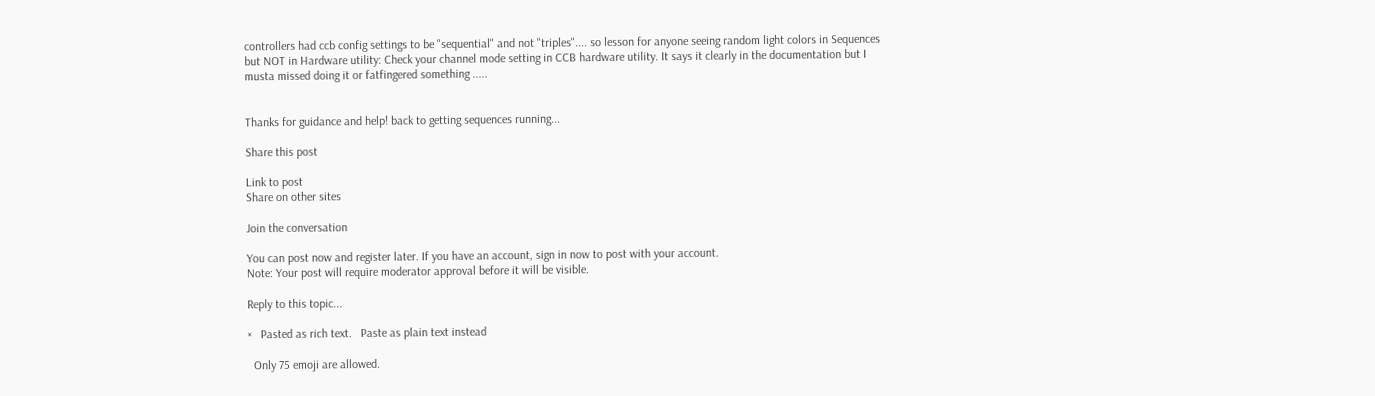controllers had ccb config settings to be "sequential" and not "triples".... so lesson for anyone seeing random light colors in Sequences but NOT in Hardware utility: Check your channel mode setting in CCB hardware utility. It says it clearly in the documentation but I musta missed doing it or fatfingered something .....


Thanks for guidance and help! back to getting sequences running...

Share this post

Link to post
Share on other sites

Join the conversation

You can post now and register later. If you have an account, sign in now to post with your account.
Note: Your post will require moderator approval before it will be visible.

Reply to this topic...

×   Pasted as rich text.   Paste as plain text instead

  Only 75 emoji are allowed.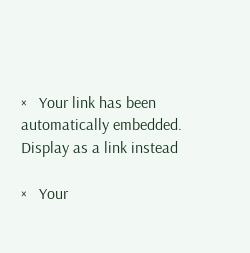×   Your link has been automatically embedded.   Display as a link instead

×   Your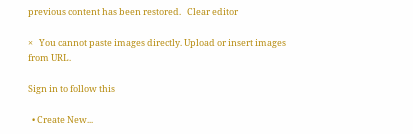previous content has been restored.   Clear editor

×   You cannot paste images directly. Upload or insert images from URL.

Sign in to follow this

  • Create New...